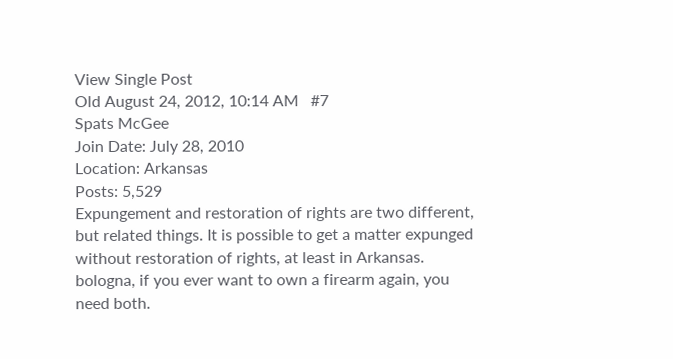View Single Post
Old August 24, 2012, 10:14 AM   #7
Spats McGee
Join Date: July 28, 2010
Location: Arkansas
Posts: 5,529
Expungement and restoration of rights are two different, but related things. It is possible to get a matter expunged without restoration of rights, at least in Arkansas. bologna, if you ever want to own a firearm again, you need both.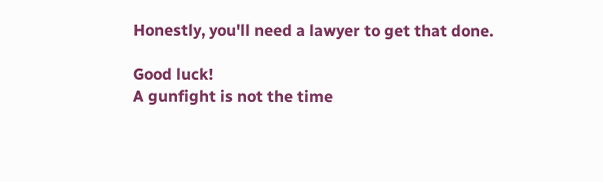Honestly, you'll need a lawyer to get that done.

Good luck!
A gunfight is not the time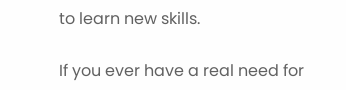to learn new skills.

If you ever have a real need for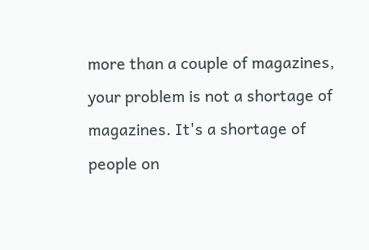more than a couple of magazines, your problem is not a shortage of magazines. It's a shortage of people on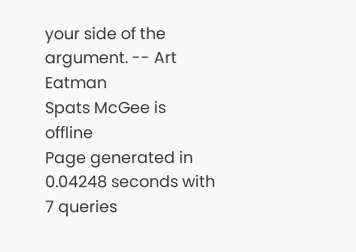your side of the argument. -- Art Eatman
Spats McGee is offline
Page generated in 0.04248 seconds with 7 queries